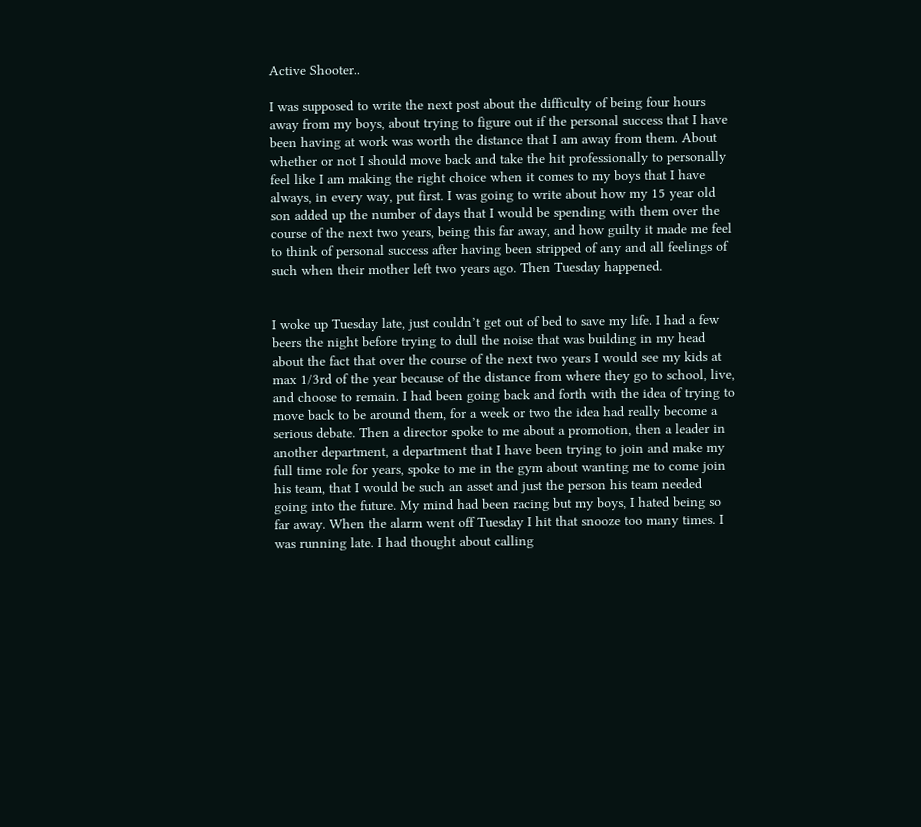Active Shooter..

I was supposed to write the next post about the difficulty of being four hours away from my boys, about trying to figure out if the personal success that I have been having at work was worth the distance that I am away from them. About whether or not I should move back and take the hit professionally to personally feel like I am making the right choice when it comes to my boys that I have always, in every way, put first. I was going to write about how my 15 year old son added up the number of days that I would be spending with them over the course of the next two years, being this far away, and how guilty it made me feel to think of personal success after having been stripped of any and all feelings of such when their mother left two years ago. Then Tuesday happened.


I woke up Tuesday late, just couldn’t get out of bed to save my life. I had a few beers the night before trying to dull the noise that was building in my head about the fact that over the course of the next two years I would see my kids at max 1/3rd of the year because of the distance from where they go to school, live, and choose to remain. I had been going back and forth with the idea of trying to move back to be around them, for a week or two the idea had really become a serious debate. Then a director spoke to me about a promotion, then a leader in another department, a department that I have been trying to join and make my full time role for years, spoke to me in the gym about wanting me to come join his team, that I would be such an asset and just the person his team needed going into the future. My mind had been racing but my boys, I hated being so far away. When the alarm went off Tuesday I hit that snooze too many times. I was running late. I had thought about calling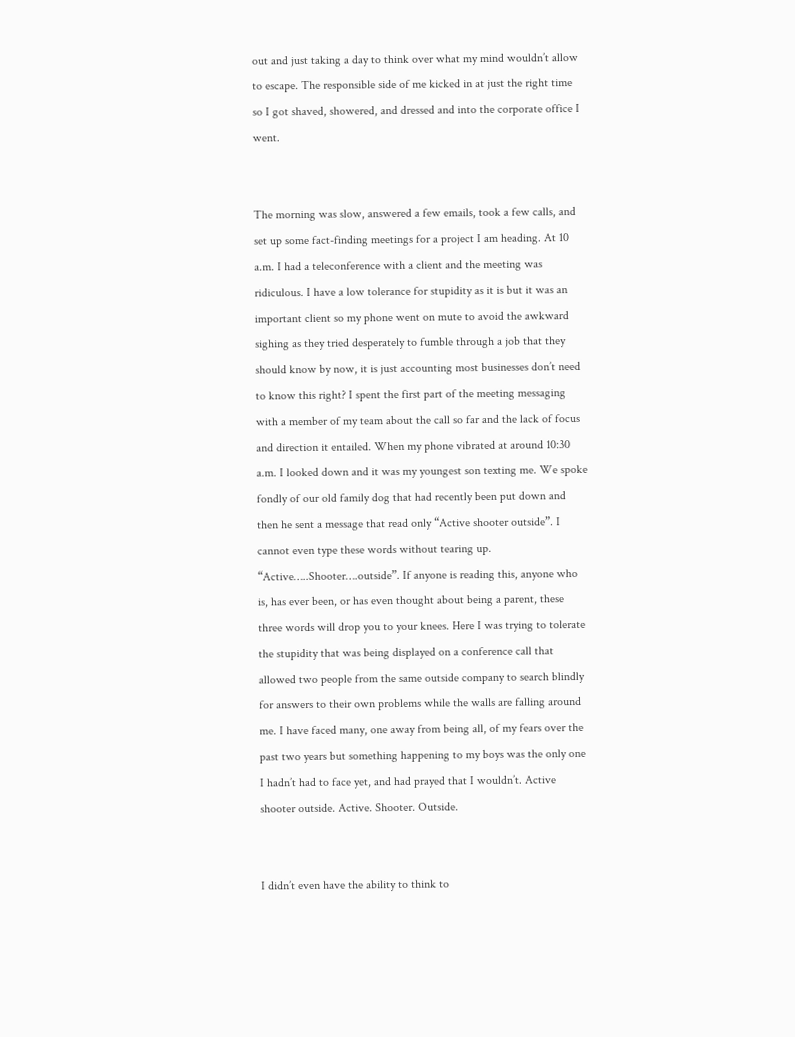out and just taking a day to think over what my mind wouldn’t allow to escape. The responsible side of me kicked in at just the right time so I got shaved, showered, and dressed and into the corporate office I went.


The morning was slow, answered a few emails, took a few calls, and set up some fact-finding meetings for a project I am heading. At 10 a.m. I had a teleconference with a client and the meeting was ridiculous. I have a low tolerance for stupidity as it is but it was an important client so my phone went on mute to avoid the awkward sighing as they tried desperately to fumble through a job that they should know by now, it is just accounting most businesses don’t need to know this right? I spent the first part of the meeting messaging with a member of my team about the call so far and the lack of focus and direction it entailed. When my phone vibrated at around 10:30 a.m. I looked down and it was my youngest son texting me. We spoke fondly of our old family dog that had recently been put down and then he sent a message that read only “Active shooter outside”. I cannot even type these words without tearing up. “Active…..Shooter….outside”. If anyone is reading this, anyone who is, has ever been, or has even thought about being a parent, these three words will drop you to your knees. Here I was trying to tolerate the stupidity that was being displayed on a conference call that allowed two people from the same outside company to search blindly for answers to their own problems while the walls are falling around me. I have faced many, one away from being all, of my fears over the past two years but something happening to my boys was the only one I hadn’t had to face yet, and had prayed that I wouldn’t. Active shooter outside. Active. Shooter. Outside.


I didn’t even have the ability to think to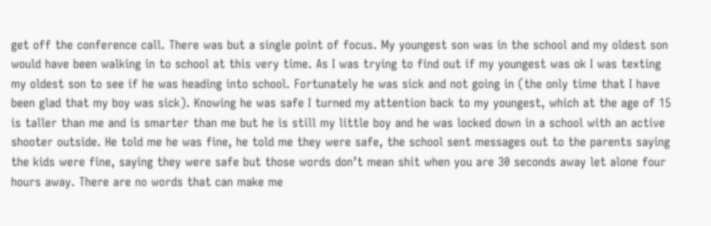get off the conference call. There was but a single point of focus. My youngest son was in the school and my oldest son would have been walking in to school at this very time. As I was trying to find out if my youngest was ok I was texting my oldest son to see if he was heading into school. Fortunately he was sick and not going in (the only time that I have been glad that my boy was sick). Knowing he was safe I turned my attention back to my youngest, which at the age of 15 is taller than me and is smarter than me but he is still my little boy and he was locked down in a school with an active shooter outside. He told me he was fine, he told me they were safe, the school sent messages out to the parents saying the kids were fine, saying they were safe but those words don’t mean shit when you are 30 seconds away let alone four hours away. There are no words that can make me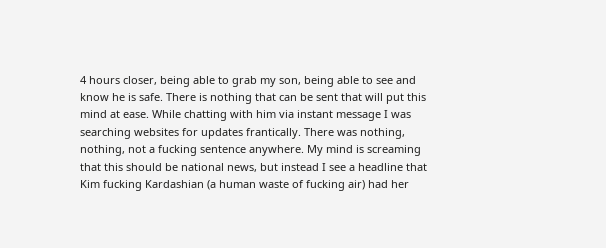4 hours closer, being able to grab my son, being able to see and know he is safe. There is nothing that can be sent that will put this mind at ease. While chatting with him via instant message I was searching websites for updates frantically. There was nothing, nothing, not a fucking sentence anywhere. My mind is screaming that this should be national news, but instead I see a headline that Kim fucking Kardashian (a human waste of fucking air) had her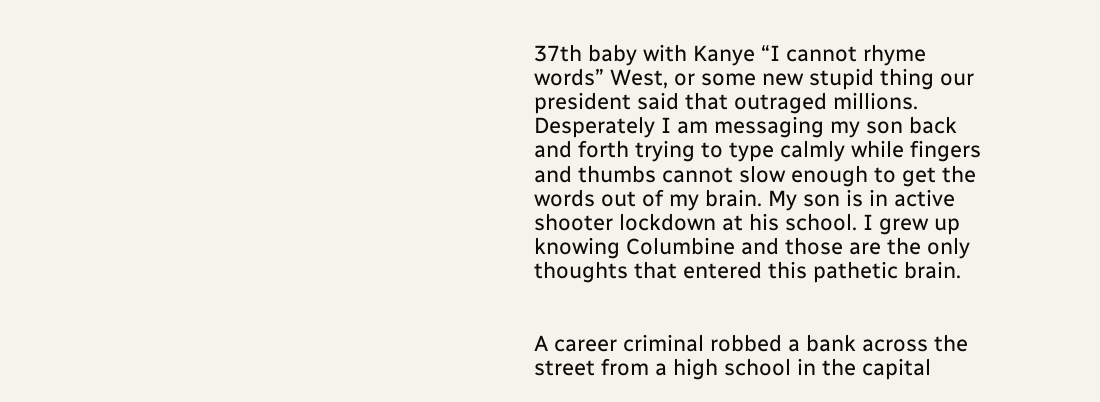37th baby with Kanye “I cannot rhyme words” West, or some new stupid thing our president said that outraged millions. Desperately I am messaging my son back and forth trying to type calmly while fingers and thumbs cannot slow enough to get the words out of my brain. My son is in active shooter lockdown at his school. I grew up knowing Columbine and those are the only thoughts that entered this pathetic brain.


A career criminal robbed a bank across the street from a high school in the capital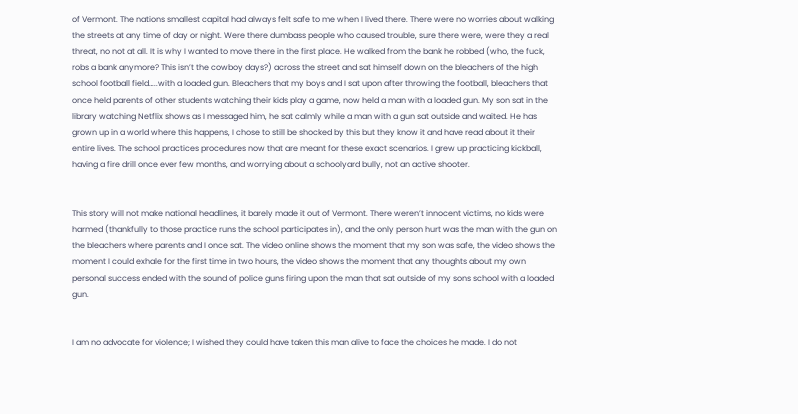of Vermont. The nations smallest capital had always felt safe to me when I lived there. There were no worries about walking the streets at any time of day or night. Were there dumbass people who caused trouble, sure there were, were they a real threat, no not at all. It is why I wanted to move there in the first place. He walked from the bank he robbed (who, the fuck, robs a bank anymore? This isn’t the cowboy days?) across the street and sat himself down on the bleachers of the high school football field…..with a loaded gun. Bleachers that my boys and I sat upon after throwing the football, bleachers that once held parents of other students watching their kids play a game, now held a man with a loaded gun. My son sat in the library watching Netflix shows as I messaged him, he sat calmly while a man with a gun sat outside and waited. He has grown up in a world where this happens, I chose to still be shocked by this but they know it and have read about it their entire lives. The school practices procedures now that are meant for these exact scenarios. I grew up practicing kickball, having a fire drill once ever few months, and worrying about a schoolyard bully, not an active shooter.


This story will not make national headlines, it barely made it out of Vermont. There weren’t innocent victims, no kids were harmed (thankfully to those practice runs the school participates in), and the only person hurt was the man with the gun on the bleachers where parents and I once sat. The video online shows the moment that my son was safe, the video shows the moment I could exhale for the first time in two hours, the video shows the moment that any thoughts about my own personal success ended with the sound of police guns firing upon the man that sat outside of my sons school with a loaded gun.


I am no advocate for violence; I wished they could have taken this man alive to face the choices he made. I do not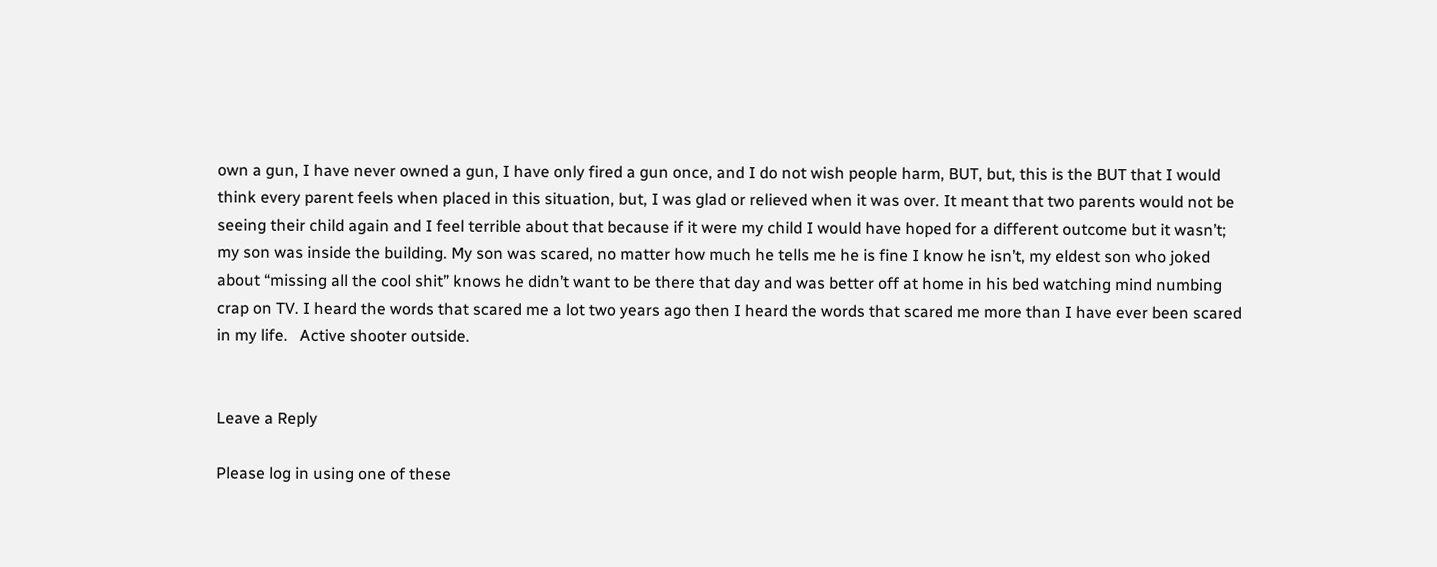own a gun, I have never owned a gun, I have only fired a gun once, and I do not wish people harm, BUT, but, this is the BUT that I would think every parent feels when placed in this situation, but, I was glad or relieved when it was over. It meant that two parents would not be seeing their child again and I feel terrible about that because if it were my child I would have hoped for a different outcome but it wasn’t; my son was inside the building. My son was scared, no matter how much he tells me he is fine I know he isn’t, my eldest son who joked about “missing all the cool shit” knows he didn’t want to be there that day and was better off at home in his bed watching mind numbing crap on TV. I heard the words that scared me a lot two years ago then I heard the words that scared me more than I have ever been scared in my life.   Active shooter outside.


Leave a Reply

Please log in using one of these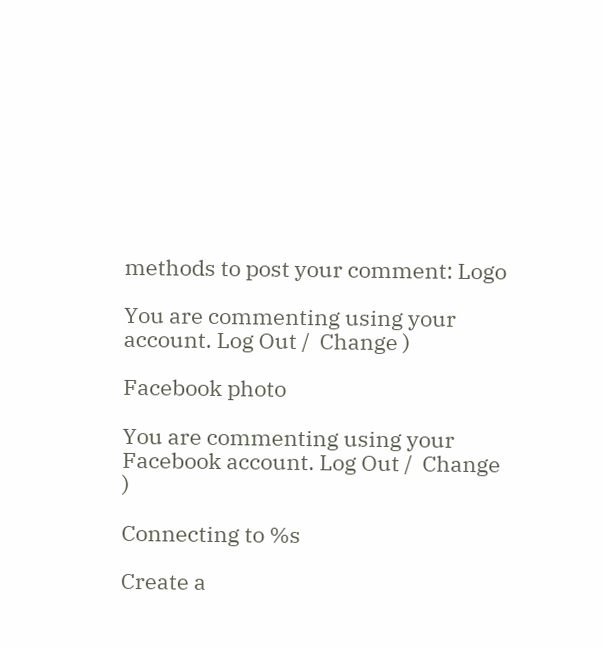methods to post your comment: Logo

You are commenting using your account. Log Out /  Change )

Facebook photo

You are commenting using your Facebook account. Log Out /  Change )

Connecting to %s

Create a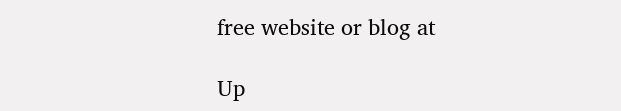free website or blog at

Up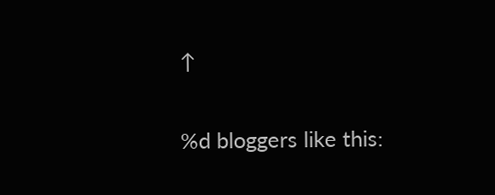↑

%d bloggers like this: